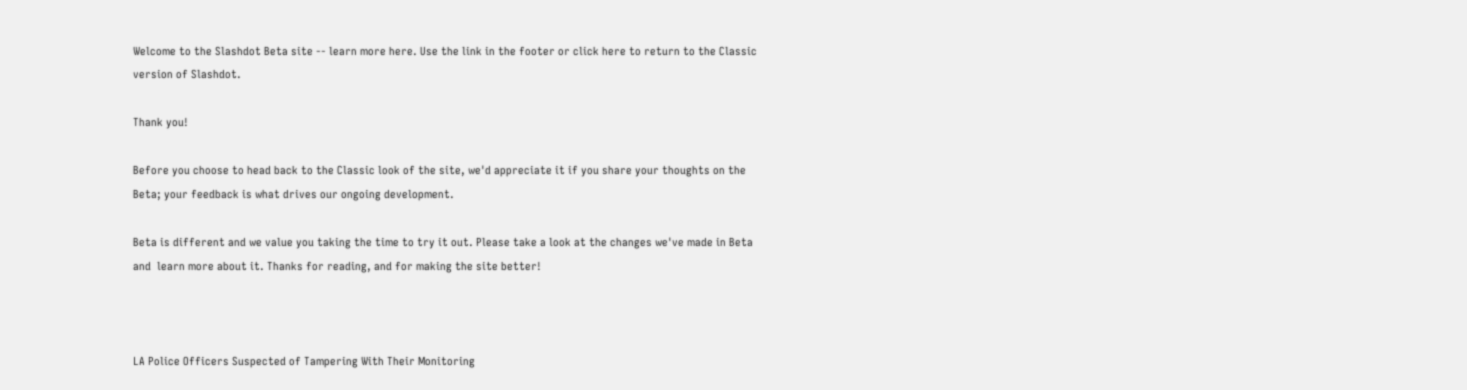Welcome to the Slashdot Beta site -- learn more here. Use the link in the footer or click here to return to the Classic version of Slashdot.

Thank you!

Before you choose to head back to the Classic look of the site, we'd appreciate it if you share your thoughts on the Beta; your feedback is what drives our ongoing development.

Beta is different and we value you taking the time to try it out. Please take a look at the changes we've made in Beta and  learn more about it. Thanks for reading, and for making the site better!



LA Police Officers Suspected of Tampering With Their Monitoring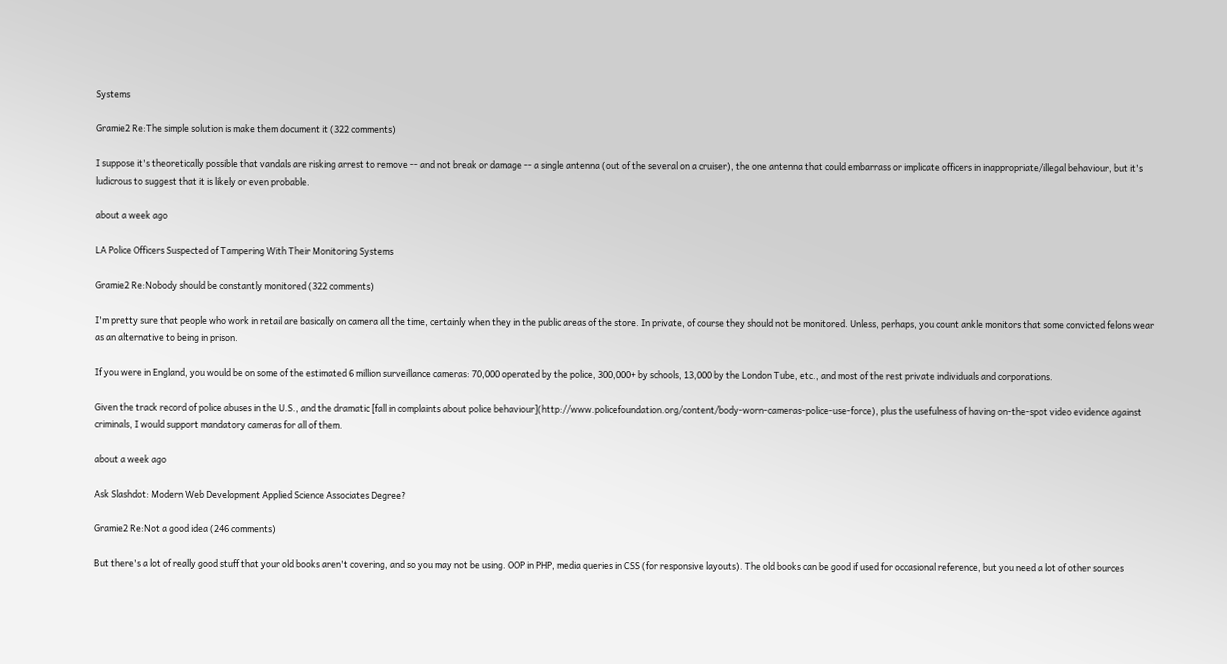Systems

Gramie2 Re:The simple solution is make them document it (322 comments)

I suppose it's theoretically possible that vandals are risking arrest to remove -- and not break or damage -- a single antenna (out of the several on a cruiser), the one antenna that could embarrass or implicate officers in inappropriate/illegal behaviour, but it's ludicrous to suggest that it is likely or even probable.

about a week ago

LA Police Officers Suspected of Tampering With Their Monitoring Systems

Gramie2 Re:Nobody should be constantly monitored (322 comments)

I'm pretty sure that people who work in retail are basically on camera all the time, certainly when they in the public areas of the store. In private, of course they should not be monitored. Unless, perhaps, you count ankle monitors that some convicted felons wear as an alternative to being in prison.

If you were in England, you would be on some of the estimated 6 million surveillance cameras: 70,000 operated by the police, 300,000+ by schools, 13,000 by the London Tube, etc., and most of the rest private individuals and corporations.

Given the track record of police abuses in the U.S., and the dramatic [fall in complaints about police behaviour](http://www.policefoundation.org/content/body-worn-cameras-police-use-force), plus the usefulness of having on-the-spot video evidence against criminals, I would support mandatory cameras for all of them.

about a week ago

Ask Slashdot: Modern Web Development Applied Science Associates Degree?

Gramie2 Re:Not a good idea (246 comments)

But there's a lot of really good stuff that your old books aren't covering, and so you may not be using. OOP in PHP, media queries in CSS (for responsive layouts). The old books can be good if used for occasional reference, but you need a lot of other sources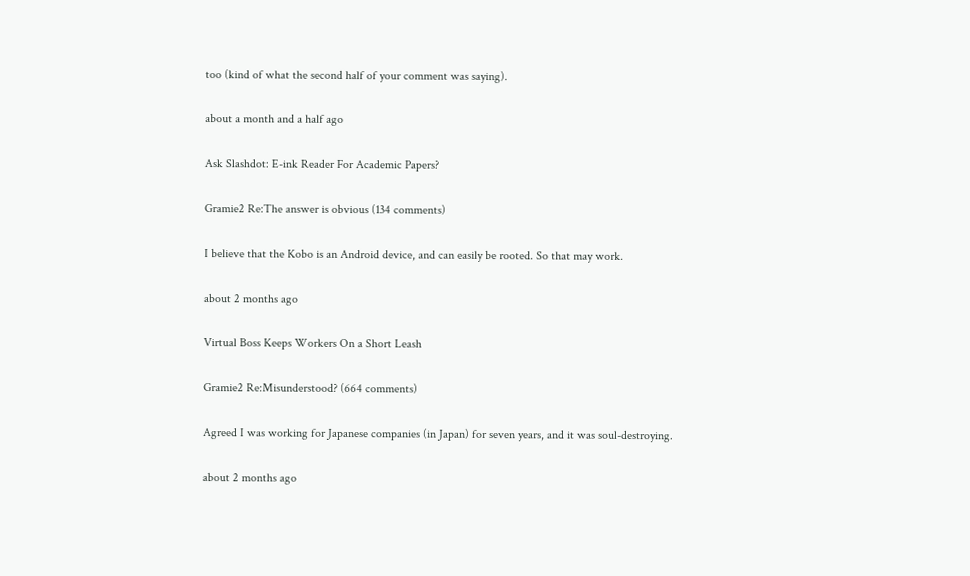too (kind of what the second half of your comment was saying).

about a month and a half ago

Ask Slashdot: E-ink Reader For Academic Papers?

Gramie2 Re:The answer is obvious (134 comments)

I believe that the Kobo is an Android device, and can easily be rooted. So that may work.

about 2 months ago

Virtual Boss Keeps Workers On a Short Leash

Gramie2 Re:Misunderstood? (664 comments)

Agreed I was working for Japanese companies (in Japan) for seven years, and it was soul-destroying.

about 2 months ago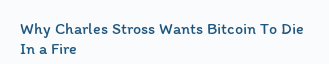Why Charles Stross Wants Bitcoin To Die In a Fire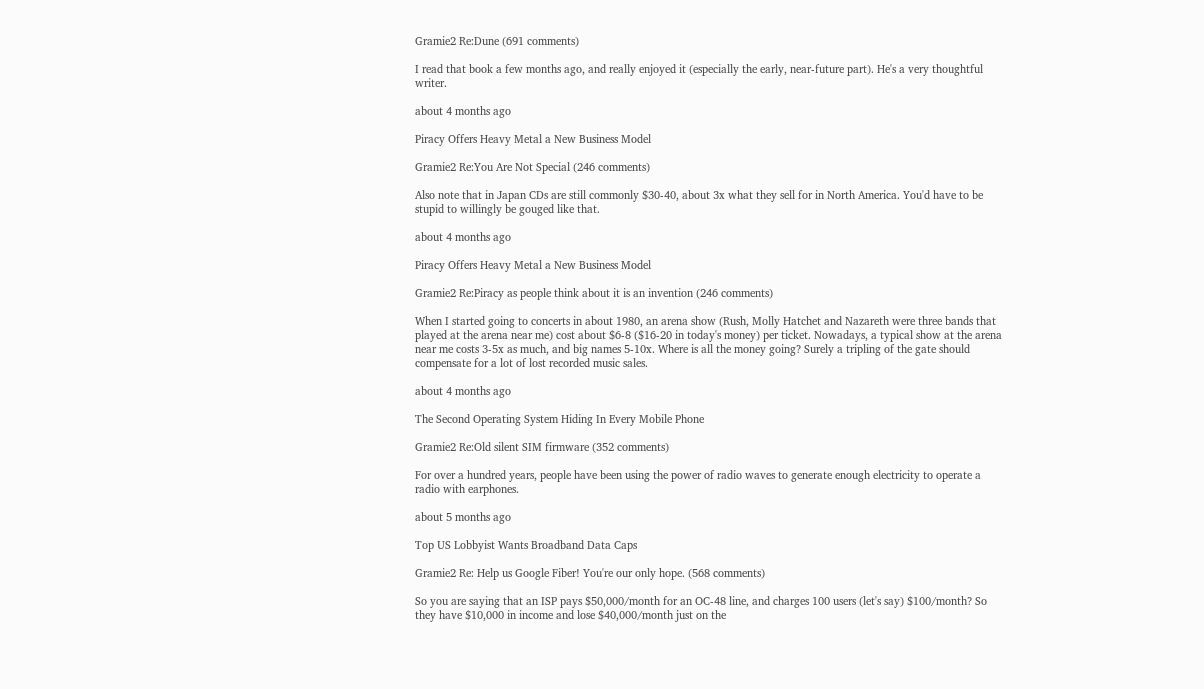Gramie2 Re:Dune (691 comments)

I read that book a few months ago, and really enjoyed it (especially the early, near-future part). He's a very thoughtful writer.

about 4 months ago

Piracy Offers Heavy Metal a New Business Model

Gramie2 Re:You Are Not Special (246 comments)

Also note that in Japan CDs are still commonly $30-40, about 3x what they sell for in North America. You'd have to be stupid to willingly be gouged like that.

about 4 months ago

Piracy Offers Heavy Metal a New Business Model

Gramie2 Re:Piracy as people think about it is an invention (246 comments)

When I started going to concerts in about 1980, an arena show (Rush, Molly Hatchet and Nazareth were three bands that played at the arena near me) cost about $6-8 ($16-20 in today's money) per ticket. Nowadays, a typical show at the arena near me costs 3-5x as much, and big names 5-10x. Where is all the money going? Surely a tripling of the gate should compensate for a lot of lost recorded music sales.

about 4 months ago

The Second Operating System Hiding In Every Mobile Phone

Gramie2 Re:Old silent SIM firmware (352 comments)

For over a hundred years, people have been using the power of radio waves to generate enough electricity to operate a radio with earphones.

about 5 months ago

Top US Lobbyist Wants Broadband Data Caps

Gramie2 Re: Help us Google Fiber! You're our only hope. (568 comments)

So you are saying that an ISP pays $50,000/month for an OC-48 line, and charges 100 users (let's say) $100/month? So they have $10,000 in income and lose $40,000/month just on the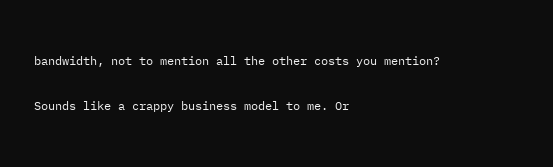bandwidth, not to mention all the other costs you mention?

Sounds like a crappy business model to me. Or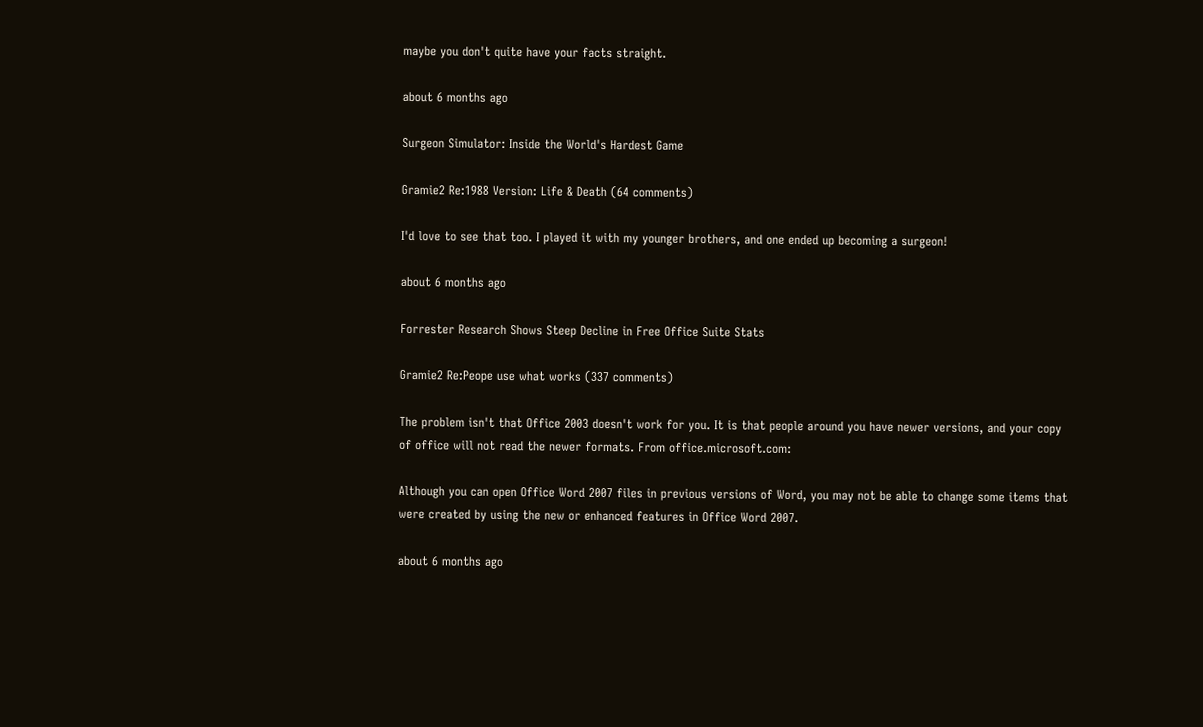maybe you don't quite have your facts straight.

about 6 months ago

Surgeon Simulator: Inside the World's Hardest Game

Gramie2 Re:1988 Version: Life & Death (64 comments)

I'd love to see that too. I played it with my younger brothers, and one ended up becoming a surgeon!

about 6 months ago

Forrester Research Shows Steep Decline in Free Office Suite Stats

Gramie2 Re:Peope use what works (337 comments)

The problem isn't that Office 2003 doesn't work for you. It is that people around you have newer versions, and your copy of office will not read the newer formats. From office.microsoft.com:

Although you can open Office Word 2007 files in previous versions of Word, you may not be able to change some items that were created by using the new or enhanced features in Office Word 2007.

about 6 months ago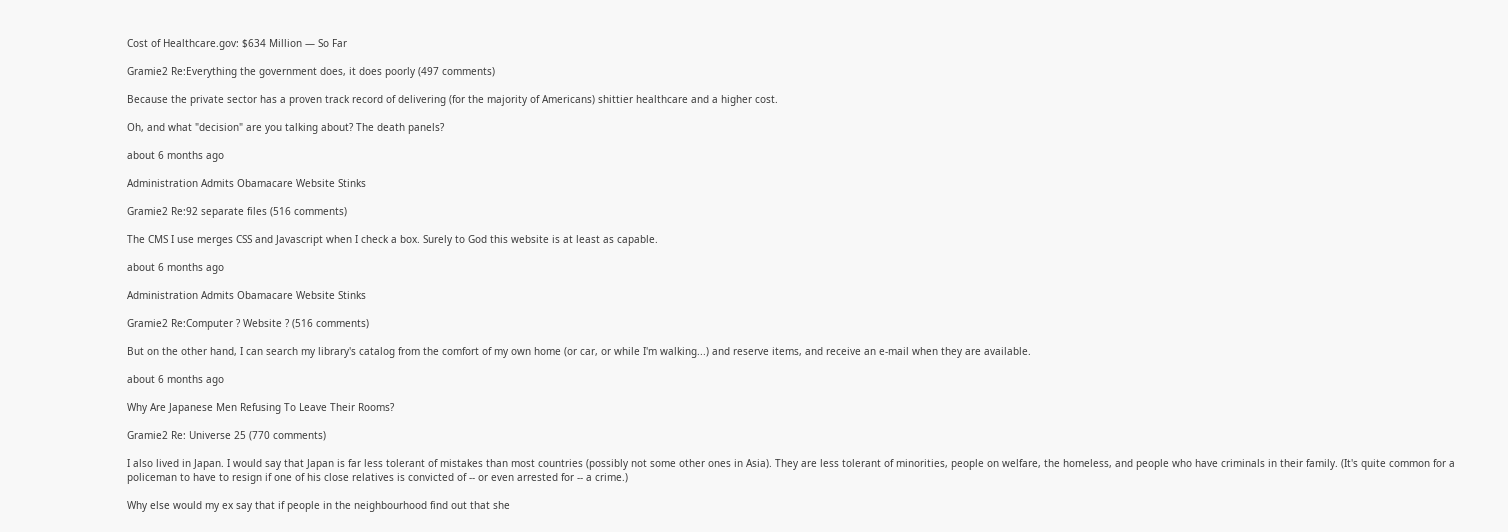Cost of Healthcare.gov: $634 Million — So Far

Gramie2 Re:Everything the government does, it does poorly (497 comments)

Because the private sector has a proven track record of delivering (for the majority of Americans) shittier healthcare and a higher cost.

Oh, and what "decision" are you talking about? The death panels?

about 6 months ago

Administration Admits Obamacare Website Stinks

Gramie2 Re:92 separate files (516 comments)

The CMS I use merges CSS and Javascript when I check a box. Surely to God this website is at least as capable.

about 6 months ago

Administration Admits Obamacare Website Stinks

Gramie2 Re:Computer ? Website ? (516 comments)

But on the other hand, I can search my library's catalog from the comfort of my own home (or car, or while I'm walking...) and reserve items, and receive an e-mail when they are available.

about 6 months ago

Why Are Japanese Men Refusing To Leave Their Rooms?

Gramie2 Re: Universe 25 (770 comments)

I also lived in Japan. I would say that Japan is far less tolerant of mistakes than most countries (possibly not some other ones in Asia). They are less tolerant of minorities, people on welfare, the homeless, and people who have criminals in their family. (It's quite common for a policeman to have to resign if one of his close relatives is convicted of -- or even arrested for -- a crime.)

Why else would my ex say that if people in the neighbourhood find out that she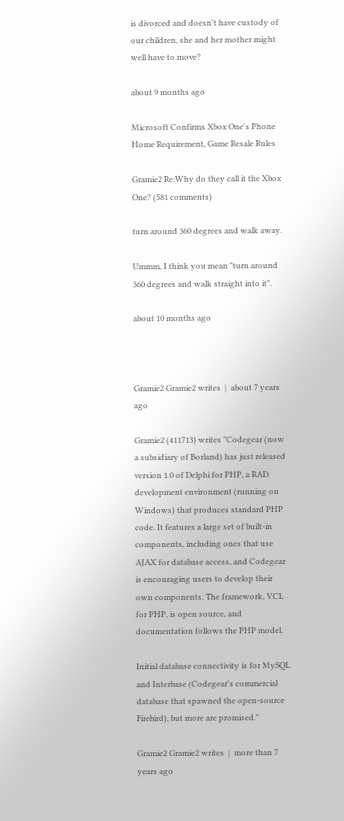is divorced and doesn't have custody of our children, she and her mother might well have to move?

about 9 months ago

Microsoft Confirms Xbox One's Phone Home Requirement, Game Resale Rules

Gramie2 Re:Why do they call it the Xbox One? (581 comments)

turn around 360 degrees and walk away.

Ummm, I think you mean "turn around 360 degrees and walk straight into it".

about 10 months ago



Gramie2 Gramie2 writes  |  about 7 years ago

Gramie2 (411713) writes "Codegear (now a subsidiary of Borland) has just released version 1.0 of Delphi for PHP, a RAD development environment (running on Windows) that produces standard PHP code. It features a large set of built-in components, including ones that use AJAX for database access, and Codegear is encouraging users to develop their own components. The framework, VCL for PHP, is open source, and documentation follows the PHP model.

Initial database connectivity is for MySQL and Interbase (Codegear's commercial database that spawned the open-source Firebird), but more are promised."

Gramie2 Gramie2 writes  |  more than 7 years ago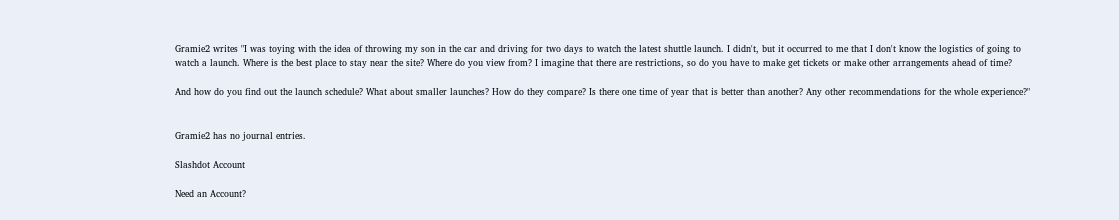Gramie2 writes "I was toying with the idea of throwing my son in the car and driving for two days to watch the latest shuttle launch. I didn't, but it occurred to me that I don't know the logistics of going to watch a launch. Where is the best place to stay near the site? Where do you view from? I imagine that there are restrictions, so do you have to make get tickets or make other arrangements ahead of time?

And how do you find out the launch schedule? What about smaller launches? How do they compare? Is there one time of year that is better than another? Any other recommendations for the whole experience?"


Gramie2 has no journal entries.

Slashdot Account

Need an Account?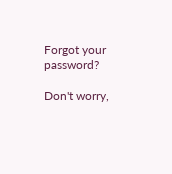Forgot your password?

Don't worry,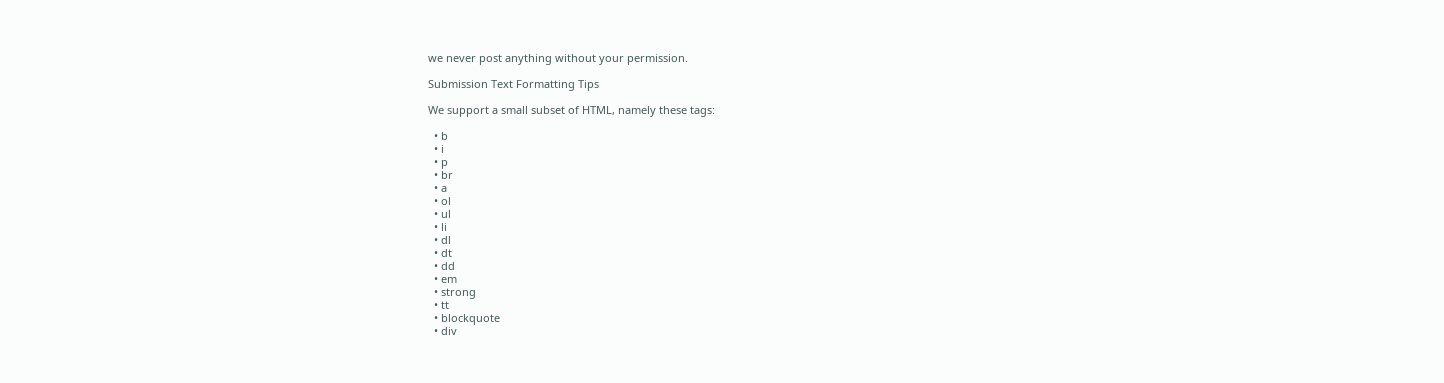we never post anything without your permission.

Submission Text Formatting Tips

We support a small subset of HTML, namely these tags:

  • b
  • i
  • p
  • br
  • a
  • ol
  • ul
  • li
  • dl
  • dt
  • dd
  • em
  • strong
  • tt
  • blockquote
  • div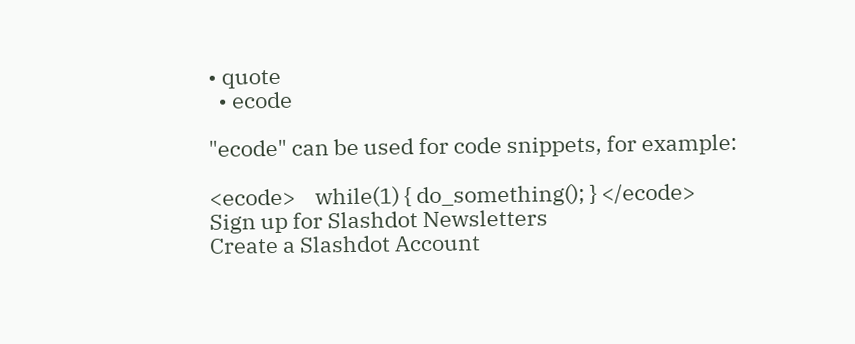• quote
  • ecode

"ecode" can be used for code snippets, for example:

<ecode>    while(1) { do_something(); } </ecode>
Sign up for Slashdot Newsletters
Create a Slashdot Account